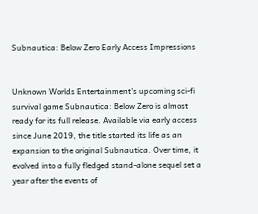Subnautica: Below Zero Early Access Impressions


Unknown Worlds Entertainment's upcoming sci-fi survival game Subnautica: Below Zero is almost ready for its full release. Available via early access since June 2019, the title started its life as an expansion to the original Subnautica. Over time, it evolved into a fully fledged stand-alone sequel set a year after the events of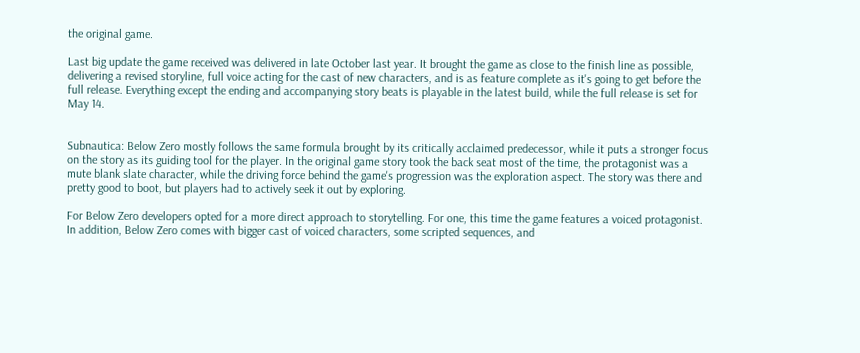the original game.

Last big update the game received was delivered in late October last year. It brought the game as close to the finish line as possible, delivering a revised storyline, full voice acting for the cast of new characters, and is as feature complete as it's going to get before the full release. Everything except the ending and accompanying story beats is playable in the latest build, while the full release is set for May 14.


Subnautica: Below Zero mostly follows the same formula brought by its critically acclaimed predecessor, while it puts a stronger focus on the story as its guiding tool for the player. In the original game story took the back seat most of the time, the protagonist was a mute blank slate character, while the driving force behind the game's progression was the exploration aspect. The story was there and pretty good to boot, but players had to actively seek it out by exploring.

For Below Zero developers opted for a more direct approach to storytelling. For one, this time the game features a voiced protagonist. In addition, Below Zero comes with bigger cast of voiced characters, some scripted sequences, and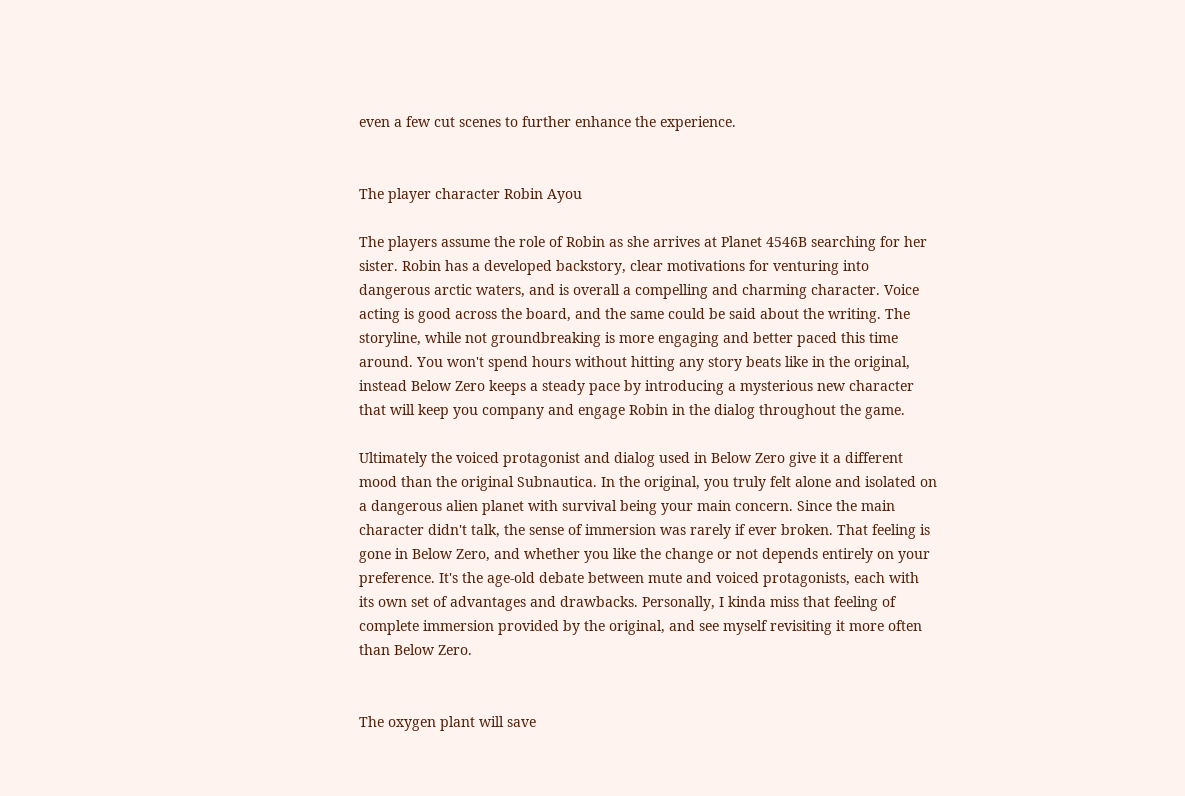even a few cut scenes to further enhance the experience.


The player character Robin Ayou

The players assume the role of Robin as she arrives at Planet 4546B searching for her sister. Robin has a developed backstory, clear motivations for venturing into dangerous arctic waters, and is overall a compelling and charming character. Voice acting is good across the board, and the same could be said about the writing. The storyline, while not groundbreaking is more engaging and better paced this time around. You won't spend hours without hitting any story beats like in the original, instead Below Zero keeps a steady pace by introducing a mysterious new character that will keep you company and engage Robin in the dialog throughout the game.

Ultimately the voiced protagonist and dialog used in Below Zero give it a different mood than the original Subnautica. In the original, you truly felt alone and isolated on a dangerous alien planet with survival being your main concern. Since the main character didn't talk, the sense of immersion was rarely if ever broken. That feeling is gone in Below Zero, and whether you like the change or not depends entirely on your preference. It's the age-old debate between mute and voiced protagonists, each with its own set of advantages and drawbacks. Personally, I kinda miss that feeling of complete immersion provided by the original, and see myself revisiting it more often than Below Zero.


The oxygen plant will save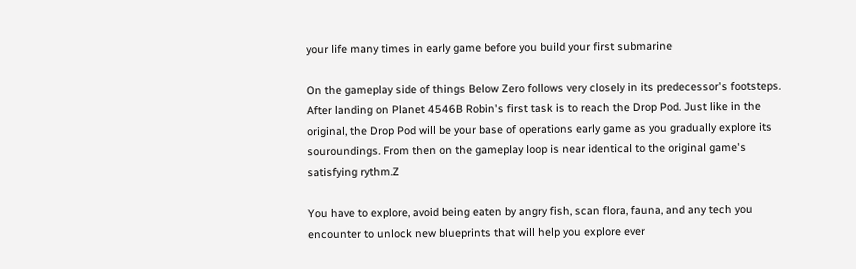your life many times in early game before you build your first submarine

On the gameplay side of things Below Zero follows very closely in its predecessor's footsteps. After landing on Planet 4546B Robin's first task is to reach the Drop Pod. Just like in the original, the Drop Pod will be your base of operations early game as you gradually explore its souroundings. From then on the gameplay loop is near identical to the original game's satisfying rythm.Z

You have to explore, avoid being eaten by angry fish, scan flora, fauna, and any tech you encounter to unlock new blueprints that will help you explore ever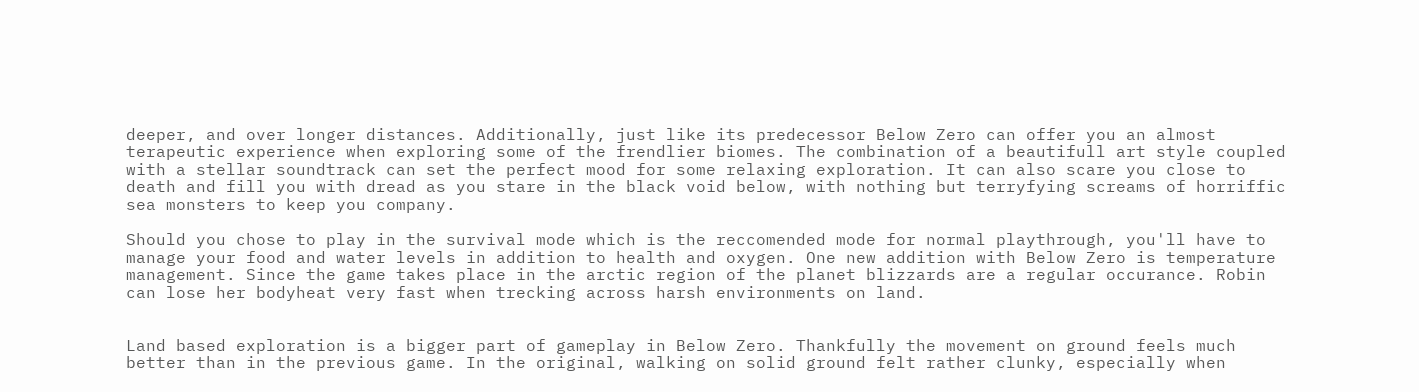deeper, and over longer distances. Additionally, just like its predecessor Below Zero can offer you an almost terapeutic experience when exploring some of the frendlier biomes. The combination of a beautifull art style coupled with a stellar soundtrack can set the perfect mood for some relaxing exploration. It can also scare you close to death and fill you with dread as you stare in the black void below, with nothing but terryfying screams of horriffic sea monsters to keep you company.

Should you chose to play in the survival mode which is the reccomended mode for normal playthrough, you'll have to manage your food and water levels in addition to health and oxygen. One new addition with Below Zero is temperature management. Since the game takes place in the arctic region of the planet blizzards are a regular occurance. Robin can lose her bodyheat very fast when trecking across harsh environments on land.


Land based exploration is a bigger part of gameplay in Below Zero. Thankfully the movement on ground feels much better than in the previous game. In the original, walking on solid ground felt rather clunky, especially when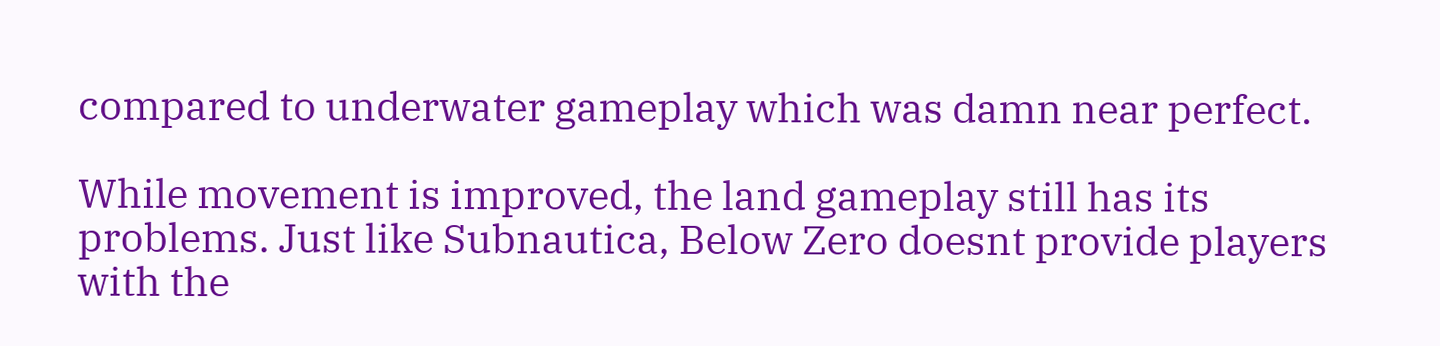compared to underwater gameplay which was damn near perfect.

While movement is improved, the land gameplay still has its problems. Just like Subnautica, Below Zero doesnt provide players with the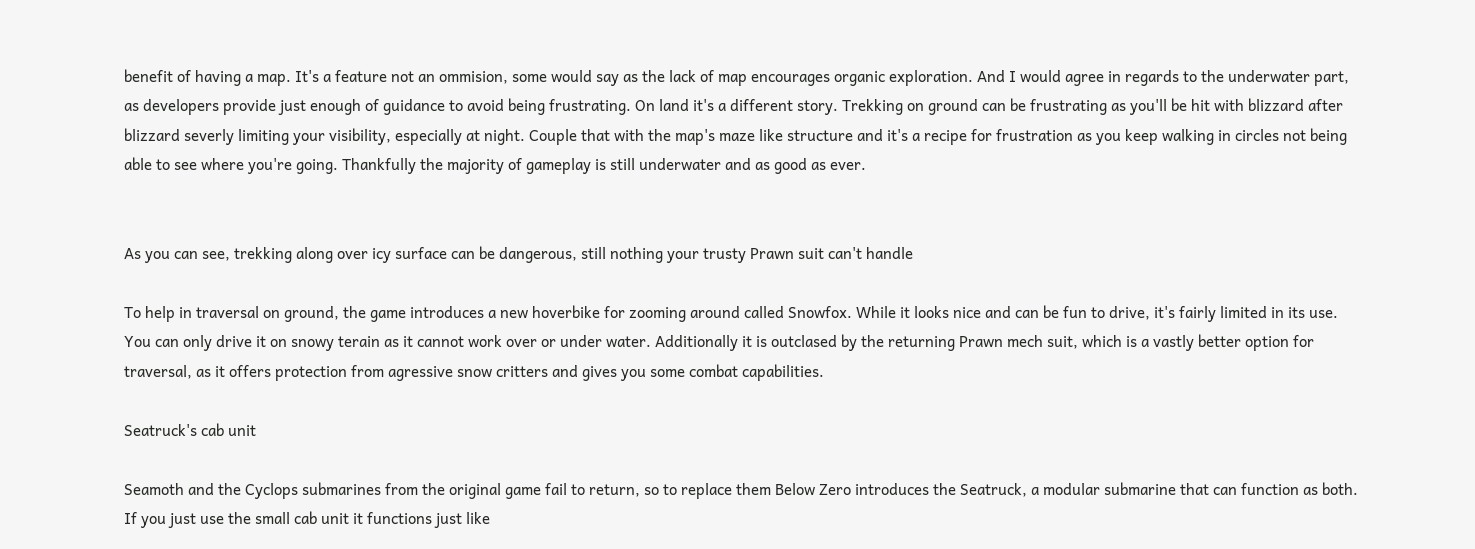benefit of having a map. It's a feature not an ommision, some would say as the lack of map encourages organic exploration. And I would agree in regards to the underwater part, as developers provide just enough of guidance to avoid being frustrating. On land it's a different story. Trekking on ground can be frustrating as you'll be hit with blizzard after blizzard severly limiting your visibility, especially at night. Couple that with the map's maze like structure and it's a recipe for frustration as you keep walking in circles not being able to see where you're going. Thankfully the majority of gameplay is still underwater and as good as ever.


As you can see, trekking along over icy surface can be dangerous, still nothing your trusty Prawn suit can't handle

To help in traversal on ground, the game introduces a new hoverbike for zooming around called Snowfox. While it looks nice and can be fun to drive, it's fairly limited in its use. You can only drive it on snowy terain as it cannot work over or under water. Additionally it is outclased by the returning Prawn mech suit, which is a vastly better option for traversal, as it offers protection from agressive snow critters and gives you some combat capabilities.

Seatruck's cab unit

Seamoth and the Cyclops submarines from the original game fail to return, so to replace them Below Zero introduces the Seatruck, a modular submarine that can function as both. If you just use the small cab unit it functions just like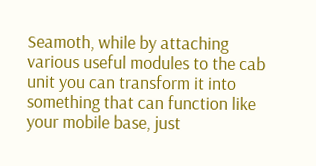Seamoth, while by attaching various useful modules to the cab unit you can transform it into something that can function like your mobile base, just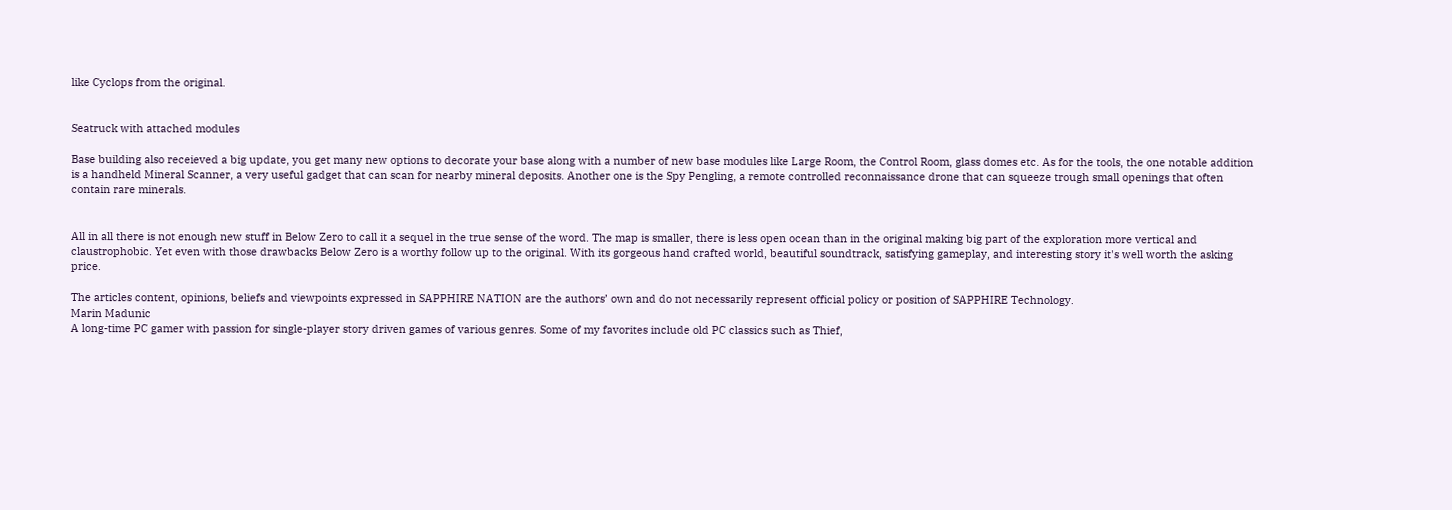like Cyclops from the original.


Seatruck with attached modules

Base building also receieved a big update, you get many new options to decorate your base along with a number of new base modules like Large Room, the Control Room, glass domes etc. As for the tools, the one notable addition is a handheld Mineral Scanner, a very useful gadget that can scan for nearby mineral deposits. Another one is the Spy Pengling, a remote controlled reconnaissance drone that can squeeze trough small openings that often contain rare minerals.


All in all there is not enough new stuff in Below Zero to call it a sequel in the true sense of the word. The map is smaller, there is less open ocean than in the original making big part of the exploration more vertical and claustrophobic. Yet even with those drawbacks Below Zero is a worthy follow up to the original. With its gorgeous hand crafted world, beautiful soundtrack, satisfying gameplay, and interesting story it's well worth the asking price.

The articles content, opinions, beliefs and viewpoints expressed in SAPPHIRE NATION are the authors’ own and do not necessarily represent official policy or position of SAPPHIRE Technology.
Marin Madunic
A long-time PC gamer with passion for single-player story driven games of various genres. Some of my favorites include old PC classics such as Thief,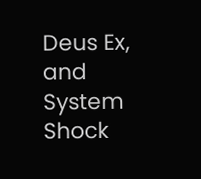Deus Ex, and System Shock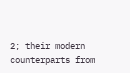2; their modern counterparts from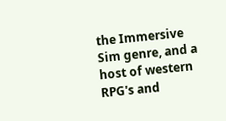the Immersive Sim genre, and a host of western RPG's and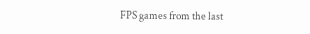FPS games from the last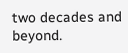two decades and beyond.